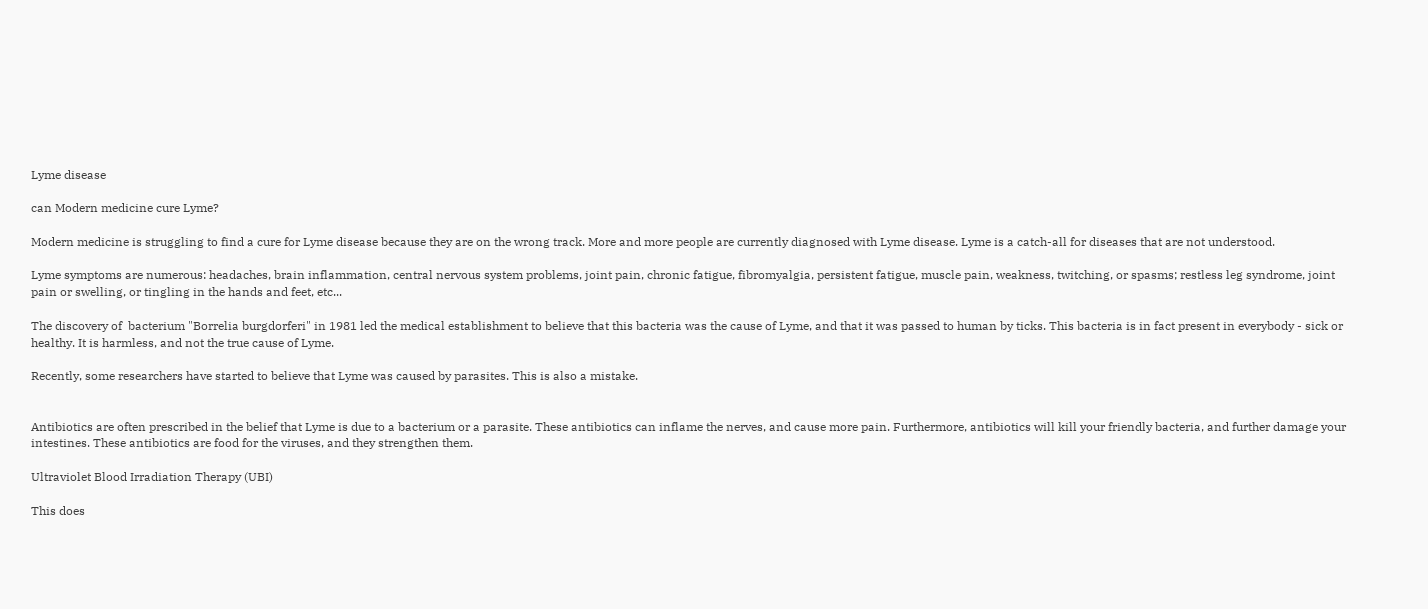Lyme disease

can Modern medicine cure Lyme?

Modern medicine is struggling to find a cure for Lyme disease because they are on the wrong track. More and more people are currently diagnosed with Lyme disease. Lyme is a catch-all for diseases that are not understood.

Lyme symptoms are numerous: headaches, brain inflammation, central nervous system problems, joint pain, chronic fatigue, fibromyalgia, persistent fatigue, muscle pain, weakness, twitching, or spasms; restless leg syndrome, joint pain or swelling, or tingling in the hands and feet, etc...

The discovery of  bacterium "Borrelia burgdorferi" in 1981 led the medical establishment to believe that this bacteria was the cause of Lyme, and that it was passed to human by ticks. This bacteria is in fact present in everybody - sick or healthy. It is harmless, and not the true cause of Lyme.

Recently, some researchers have started to believe that Lyme was caused by parasites. This is also a mistake.


Antibiotics are often prescribed in the belief that Lyme is due to a bacterium or a parasite. These antibiotics can inflame the nerves, and cause more pain. Furthermore, antibiotics will kill your friendly bacteria, and further damage your intestines. These antibiotics are food for the viruses, and they strengthen them.

Ultraviolet Blood Irradiation Therapy (UBI)

This does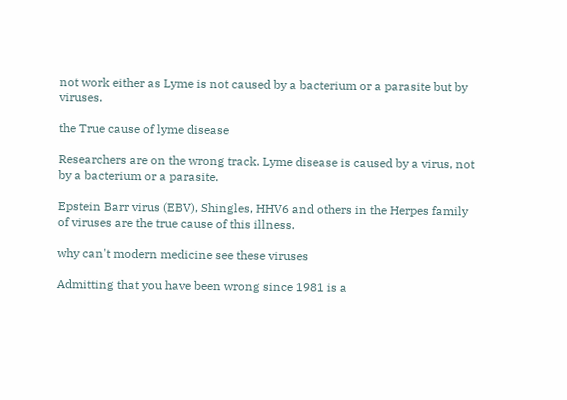not work either as Lyme is not caused by a bacterium or a parasite but by viruses.

the True cause of lyme disease

Researchers are on the wrong track. Lyme disease is caused by a virus, not by a bacterium or a parasite.

Epstein Barr virus (EBV), Shingles, HHV6 and others in the Herpes family of viruses are the true cause of this illness.

why can't modern medicine see these viruses

Admitting that you have been wrong since 1981 is a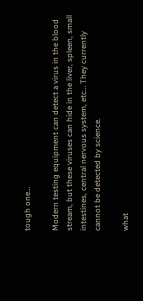tough one…

Modern testing equipment can detect a virus in the blood stream, but these viruses can hide in the liver, spleen, small intestines, central nervous system, etc… They currently cannot be detected by science.

what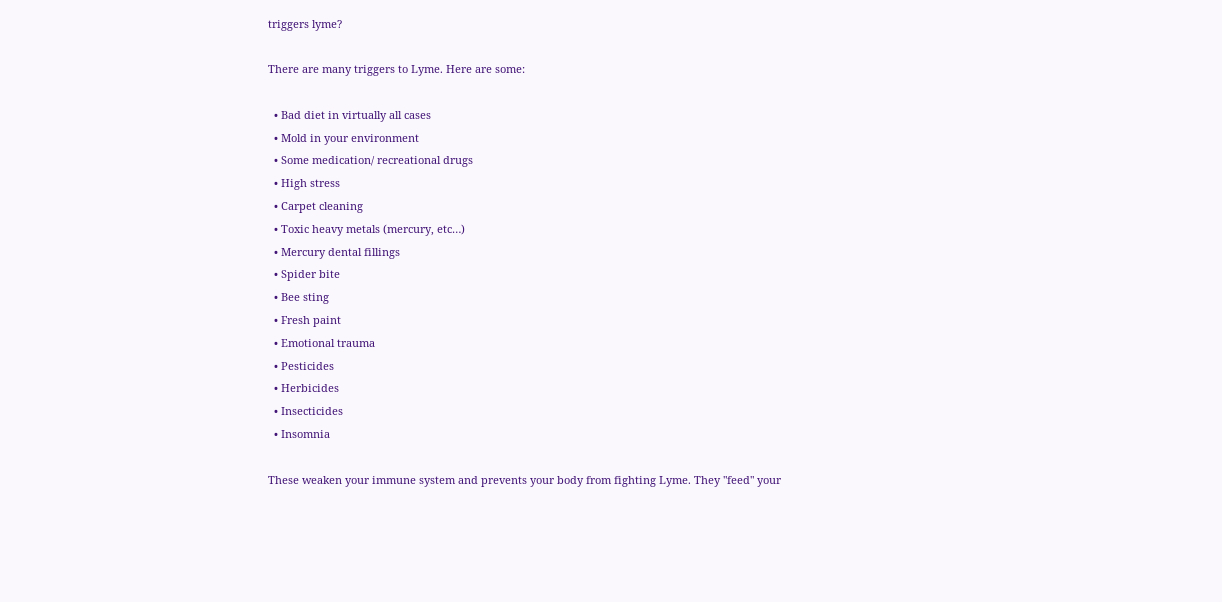triggers lyme?

There are many triggers to Lyme. Here are some:

  • Bad diet in virtually all cases
  • Mold in your environment
  • Some medication/ recreational drugs
  • High stress
  • Carpet cleaning
  • Toxic heavy metals (mercury, etc…)
  • Mercury dental fillings
  • Spider bite
  • Bee sting
  • Fresh paint
  • Emotional trauma
  • Pesticides
  • Herbicides
  • Insecticides
  • Insomnia

These weaken your immune system and prevents your body from fighting Lyme. They "feed" your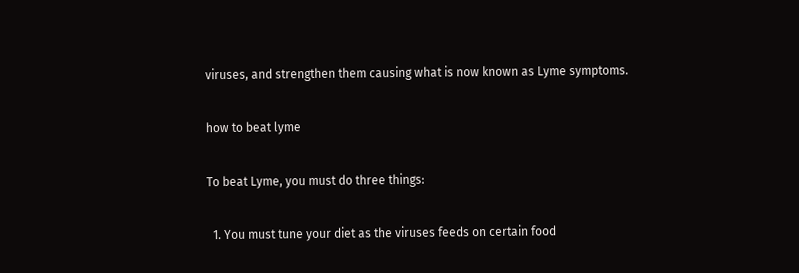viruses, and strengthen them causing what is now known as Lyme symptoms.

how to beat lyme

To beat Lyme, you must do three things:

  1. You must tune your diet as the viruses feeds on certain food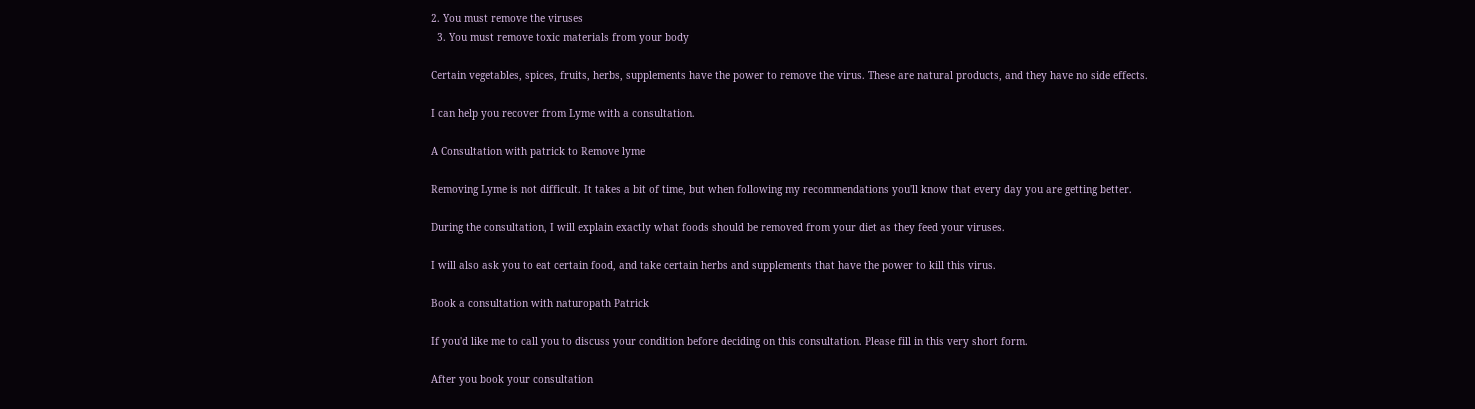2. You must remove the viruses
  3. You must remove toxic materials from your body

Certain vegetables, spices, fruits, herbs, supplements have the power to remove the virus. These are natural products, and they have no side effects.

I can help you recover from Lyme with a consultation.

A Consultation with patrick to Remove lyme

Removing Lyme is not difficult. It takes a bit of time, but when following my recommendations you'll know that every day you are getting better.

During the consultation, I will explain exactly what foods should be removed from your diet as they feed your viruses.

I will also ask you to eat certain food, and take certain herbs and supplements that have the power to kill this virus.

Book a consultation with naturopath Patrick

If you'd like me to call you to discuss your condition before deciding on this consultation. Please fill in this very short form.

After you book your consultation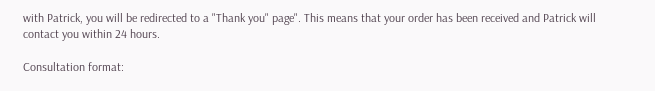with Patrick, you will be redirected to a "Thank you" page". This means that your order has been received and Patrick will contact you within 24 hours.

Consultation format: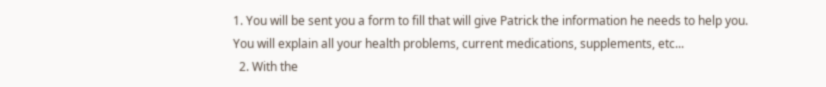1. You will be sent you a form to fill that will give Patrick the information he needs to help you. You will explain all your health problems, current medications, supplements, etc...
  2. With the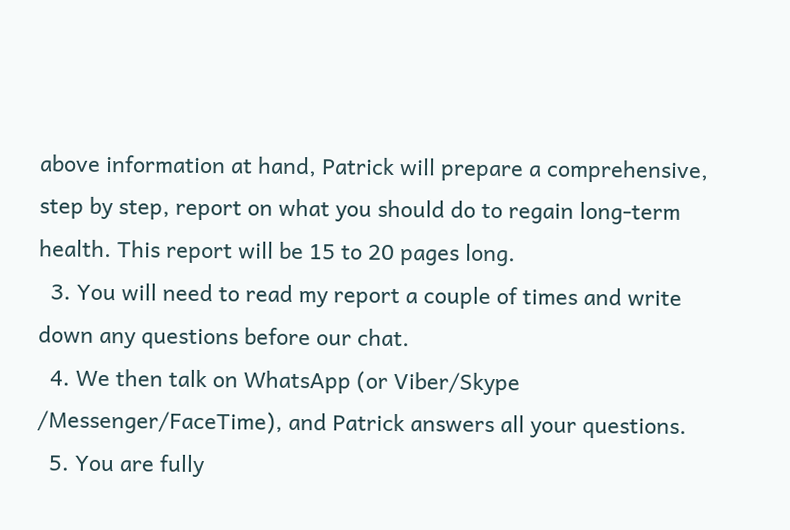above information at hand, Patrick will prepare a comprehensive, step by step, report on what you should do to regain long-term health. This report will be 15 to 20 pages long.
  3. You will need to read my report a couple of times and write down any questions before our chat.
  4. We then talk on WhatsApp (or Viber/Skype /Messenger/FaceTime), and Patrick answers all your questions.
  5. You are fully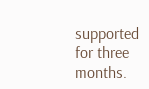supported for three months.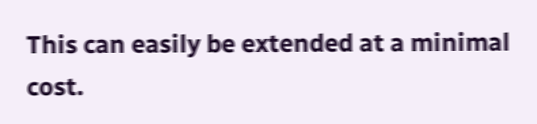This can easily be extended at a minimal cost.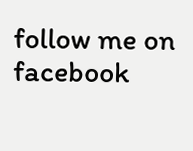follow me on facebook